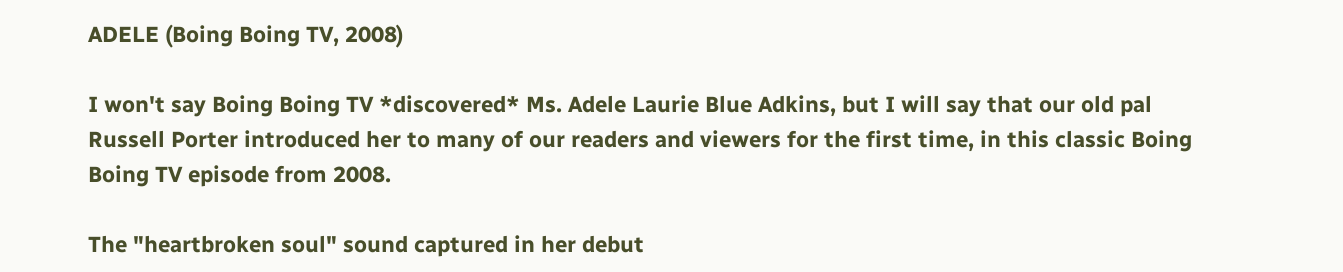ADELE (Boing Boing TV, 2008)

I won't say Boing Boing TV *discovered* Ms. Adele Laurie Blue Adkins, but I will say that our old pal Russell Porter introduced her to many of our readers and viewers for the first time, in this classic Boing Boing TV episode from 2008.

The "heartbroken soul" sound captured in her debut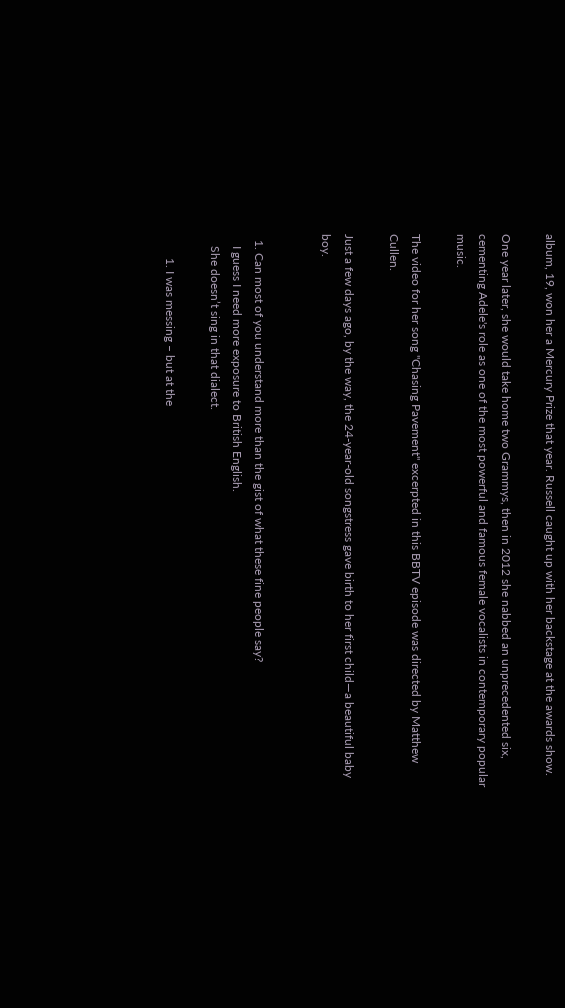album, 19, won her a Mercury Prize that year. Russell caught up with her backstage at the awards show.

One year later, she would take home two Grammys, then in 2012 she nabbed an unprecedented six, cementing Adele's role as one of the most powerful and famous female vocalists in contemporary popular music.

The video for her song "Chasing Pavement" excerpted in this BBTV episode was directed by Matthew Cullen.

Just a few days ago, by the way, the 24-year-old songstress gave birth to her first child—a beautiful baby boy.


  1. Can most of you understand more than the gist of what these fine people say?
    I guess I need more exposure to British English.
    She doesn’t sing in that dialect.

        1. I was messing – but at the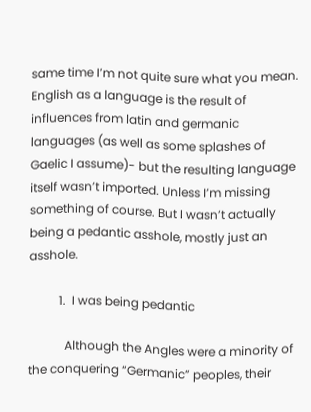same time I’m not quite sure what you mean. English as a language is the result of influences from latin and germanic languages (as well as some splashes of Gaelic I assume)- but the resulting language itself wasn’t imported. Unless I’m missing something of course. But I wasn’t actually being a pedantic asshole, mostly just an asshole.

          1.  I was being pedantic

            Although the Angles were a minority of the conquering “Germanic” peoples, their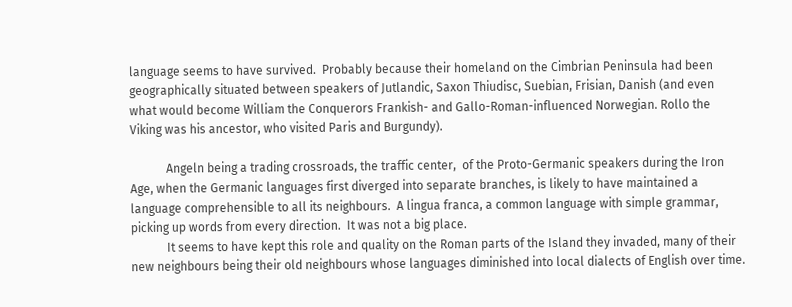language seems to have survived.  Probably because their homeland on the Cimbrian Peninsula had been geographically situated between speakers of Jutlandic, Saxon Thiudisc, Suebian, Frisian, Danish (and even what would become William the Conquerors Frankish- and Gallo-Roman-influenced Norwegian. Rollo the Viking was his ancestor, who visited Paris and Burgundy).

            Angeln being a trading crossroads, the traffic center,  of the Proto-Germanic speakers during the Iron Age, when the Germanic languages first diverged into separate branches, is likely to have maintained a language comprehensible to all its neighbours.  A lingua franca, a common language with simple grammar, picking up words from every direction.  It was not a big place.
            It seems to have kept this role and quality on the Roman parts of the Island they invaded, many of their new neighbours being their old neighbours whose languages diminished into local dialects of English over time.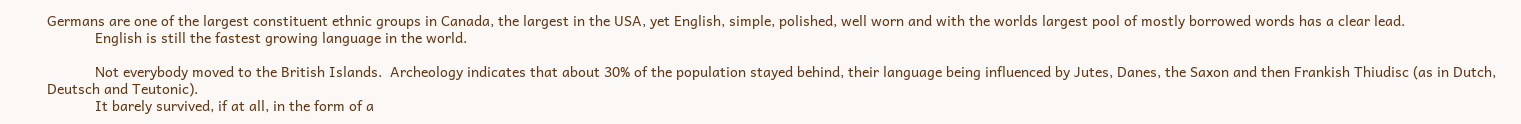Germans are one of the largest constituent ethnic groups in Canada, the largest in the USA, yet English, simple, polished, well worn and with the worlds largest pool of mostly borrowed words has a clear lead.
            English is still the fastest growing language in the world.

            Not everybody moved to the British Islands.  Archeology indicates that about 30% of the population stayed behind, their language being influenced by Jutes, Danes, the Saxon and then Frankish Thiudisc (as in Dutch, Deutsch and Teutonic).
            It barely survived, if at all, in the form of a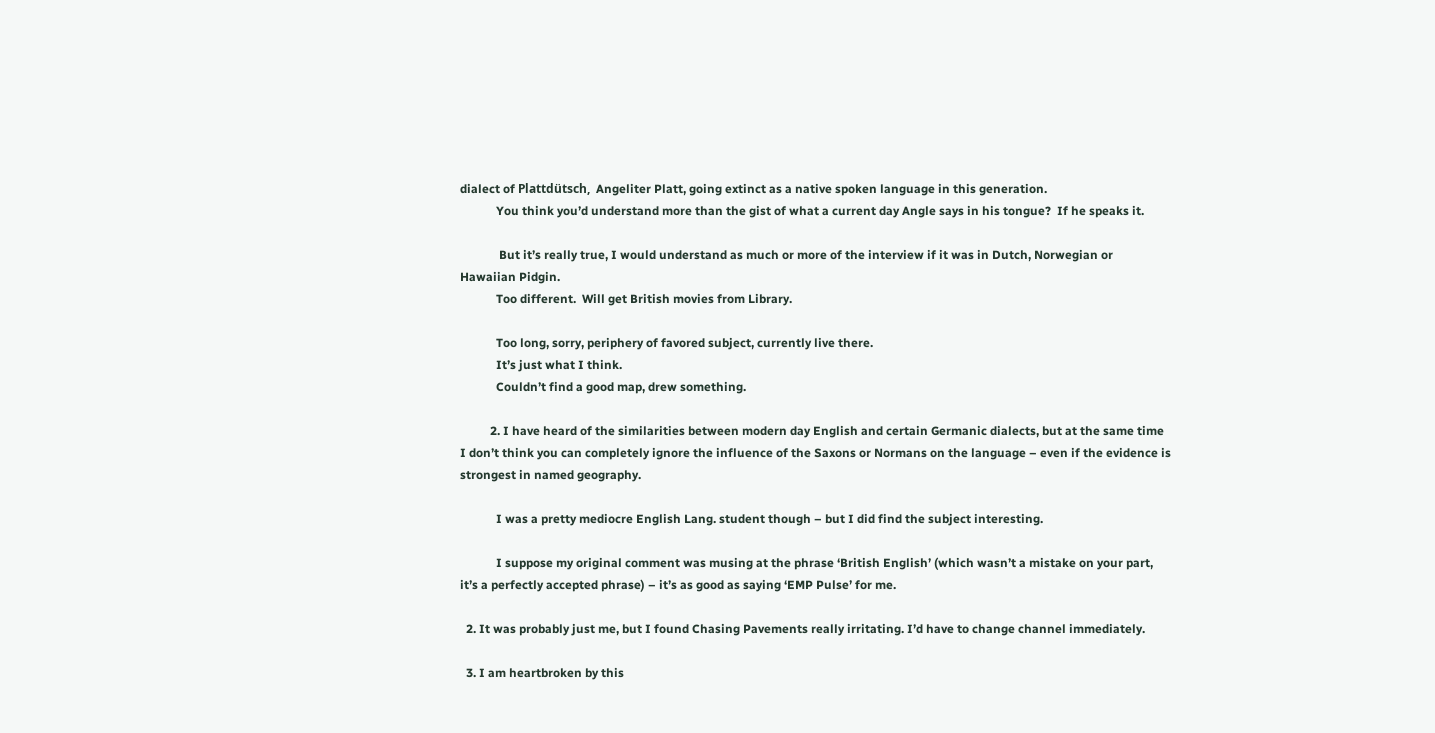dialect of Plattdütsch,  Angeliter Platt, going extinct as a native spoken language in this generation.
            You think you’d understand more than the gist of what a current day Angle says in his tongue?  If he speaks it.

             But it’s really true, I would understand as much or more of the interview if it was in Dutch, Norwegian or Hawaiian Pidgin.
            Too different.  Will get British movies from Library.

            Too long, sorry, periphery of favored subject, currently live there.
            It’s just what I think.
            Couldn’t find a good map, drew something.

          2. I have heard of the similarities between modern day English and certain Germanic dialects, but at the same time I don’t think you can completely ignore the influence of the Saxons or Normans on the language – even if the evidence is strongest in named geography.

            I was a pretty mediocre English Lang. student though – but I did find the subject interesting.

            I suppose my original comment was musing at the phrase ‘British English’ (which wasn’t a mistake on your part, it’s a perfectly accepted phrase) – it’s as good as saying ‘EMP Pulse’ for me.

  2. It was probably just me, but I found Chasing Pavements really irritating. I’d have to change channel immediately.

  3. I am heartbroken by this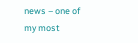news – one of my most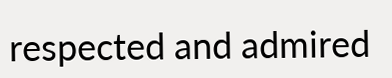respected and admired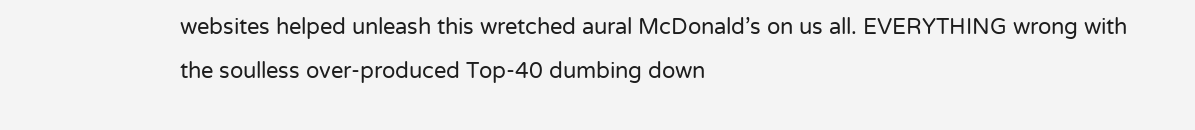websites helped unleash this wretched aural McDonald’s on us all. EVERYTHING wrong with the soulless over-produced Top-40 dumbing down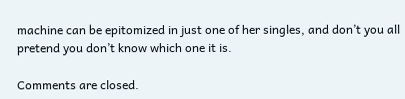machine can be epitomized in just one of her singles, and don’t you all pretend you don’t know which one it is.

Comments are closed.